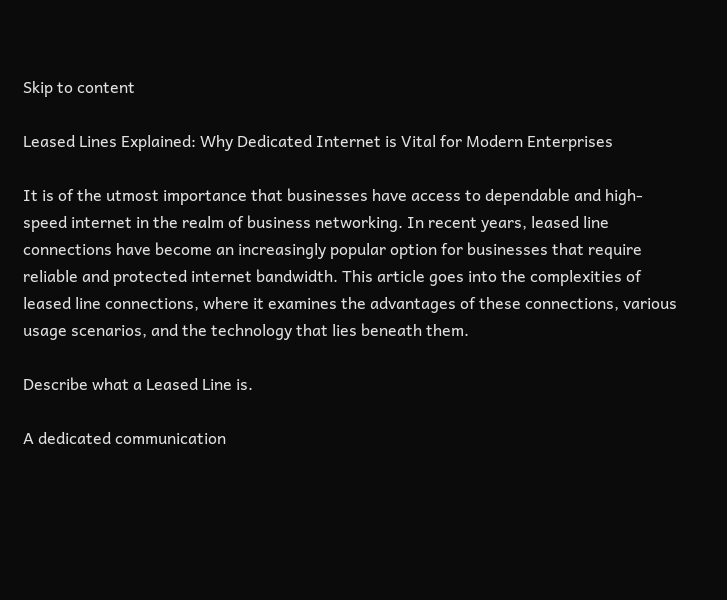Skip to content

Leased Lines Explained: Why Dedicated Internet is Vital for Modern Enterprises

It is of the utmost importance that businesses have access to dependable and high-speed internet in the realm of business networking. In recent years, leased line connections have become an increasingly popular option for businesses that require reliable and protected internet bandwidth. This article goes into the complexities of leased line connections, where it examines the advantages of these connections, various usage scenarios, and the technology that lies beneath them.

Describe what a Leased Line is.

A dedicated communication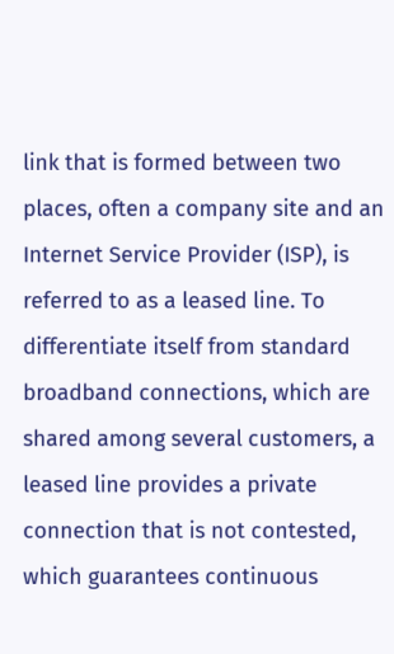link that is formed between two places, often a company site and an Internet Service Provider (ISP), is referred to as a leased line. To differentiate itself from standard broadband connections, which are shared among several customers, a leased line provides a private connection that is not contested, which guarantees continuous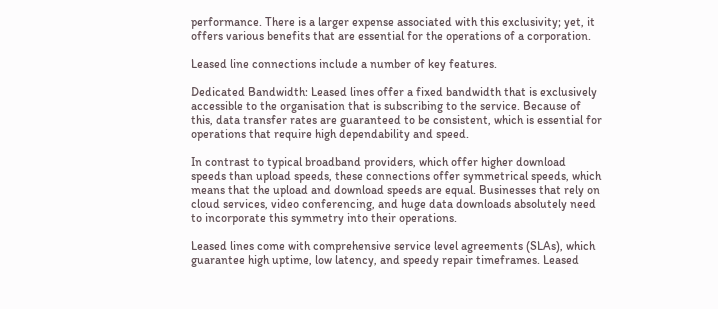performance. There is a larger expense associated with this exclusivity; yet, it offers various benefits that are essential for the operations of a corporation.

Leased line connections include a number of key features.

Dedicated Bandwidth: Leased lines offer a fixed bandwidth that is exclusively accessible to the organisation that is subscribing to the service. Because of this, data transfer rates are guaranteed to be consistent, which is essential for operations that require high dependability and speed.

In contrast to typical broadband providers, which offer higher download speeds than upload speeds, these connections offer symmetrical speeds, which means that the upload and download speeds are equal. Businesses that rely on cloud services, video conferencing, and huge data downloads absolutely need to incorporate this symmetry into their operations.

Leased lines come with comprehensive service level agreements (SLAs), which guarantee high uptime, low latency, and speedy repair timeframes. Leased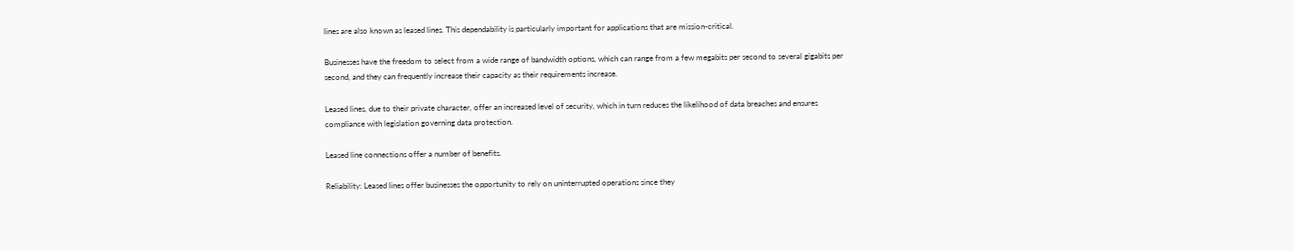lines are also known as leased lines. This dependability is particularly important for applications that are mission-critical.

Businesses have the freedom to select from a wide range of bandwidth options, which can range from a few megabits per second to several gigabits per second, and they can frequently increase their capacity as their requirements increase.

Leased lines, due to their private character, offer an increased level of security, which in turn reduces the likelihood of data breaches and ensures compliance with legislation governing data protection.

Leased line connections offer a number of benefits.

Reliability: Leased lines offer businesses the opportunity to rely on uninterrupted operations since they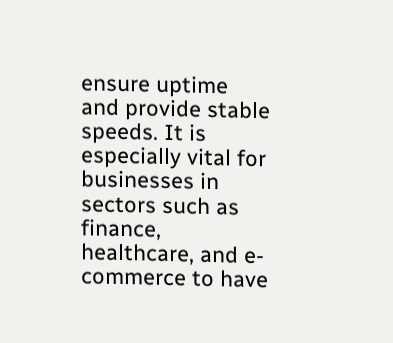ensure uptime and provide stable speeds. It is especially vital for businesses in sectors such as finance, healthcare, and e-commerce to have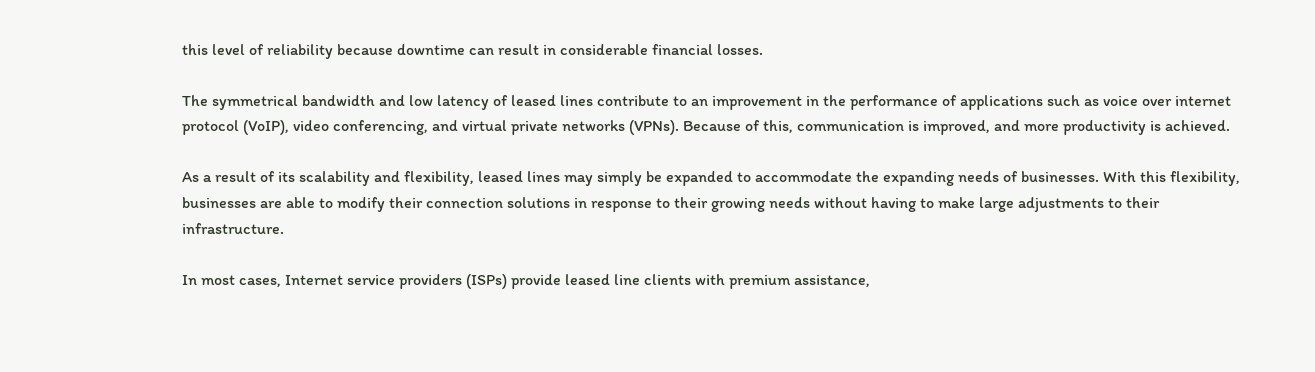this level of reliability because downtime can result in considerable financial losses.

The symmetrical bandwidth and low latency of leased lines contribute to an improvement in the performance of applications such as voice over internet protocol (VoIP), video conferencing, and virtual private networks (VPNs). Because of this, communication is improved, and more productivity is achieved.

As a result of its scalability and flexibility, leased lines may simply be expanded to accommodate the expanding needs of businesses. With this flexibility, businesses are able to modify their connection solutions in response to their growing needs without having to make large adjustments to their infrastructure.

In most cases, Internet service providers (ISPs) provide leased line clients with premium assistance,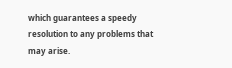which guarantees a speedy resolution to any problems that may arise.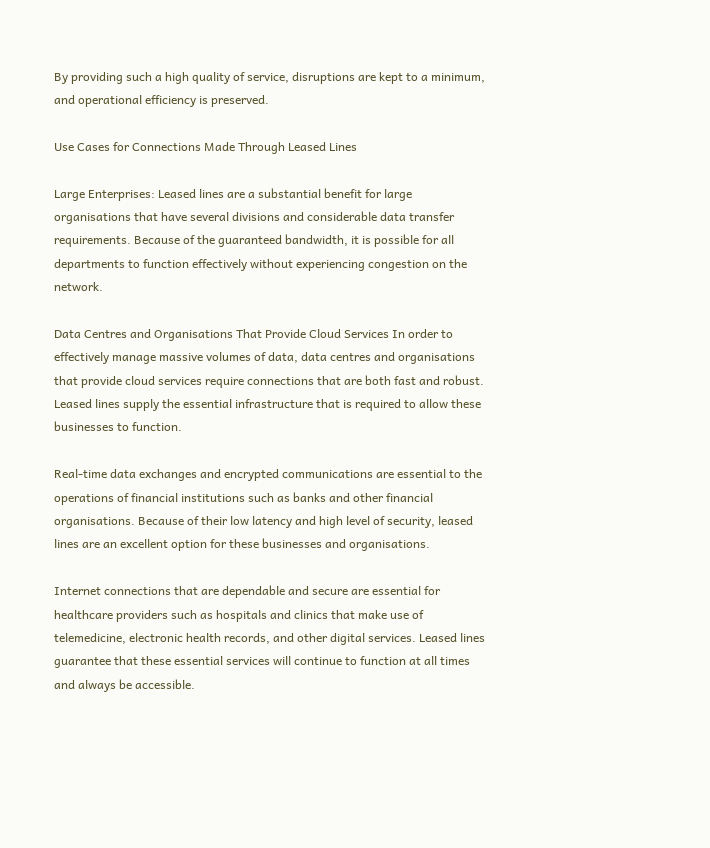By providing such a high quality of service, disruptions are kept to a minimum, and operational efficiency is preserved.

Use Cases for Connections Made Through Leased Lines

Large Enterprises: Leased lines are a substantial benefit for large organisations that have several divisions and considerable data transfer requirements. Because of the guaranteed bandwidth, it is possible for all departments to function effectively without experiencing congestion on the network.

Data Centres and Organisations That Provide Cloud Services In order to effectively manage massive volumes of data, data centres and organisations that provide cloud services require connections that are both fast and robust. Leased lines supply the essential infrastructure that is required to allow these businesses to function.

Real-time data exchanges and encrypted communications are essential to the operations of financial institutions such as banks and other financial organisations. Because of their low latency and high level of security, leased lines are an excellent option for these businesses and organisations.

Internet connections that are dependable and secure are essential for healthcare providers such as hospitals and clinics that make use of telemedicine, electronic health records, and other digital services. Leased lines guarantee that these essential services will continue to function at all times and always be accessible.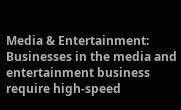Media & Entertainment: Businesses in the media and entertainment business require high-speed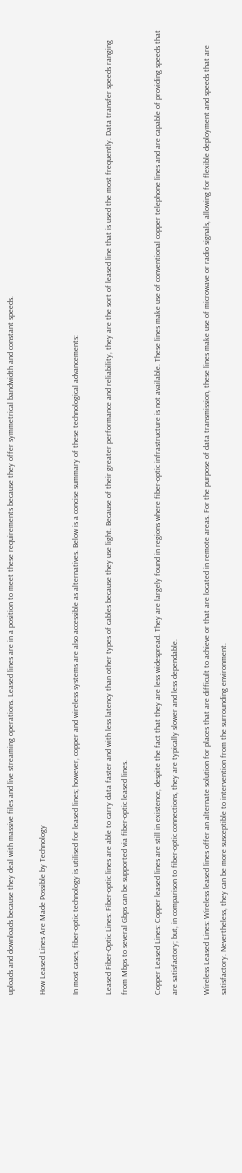uploads and downloads because they deal with massive files and live streaming operations. Leased lines are in a position to meet these requirements because they offer symmetrical bandwidth and constant speeds.

How Leased Lines Are Made Possible by Technology

In most cases, fiber-optic technology is utilised for leased lines; however, copper and wireless systems are also accessible as alternatives. Below is a concise summary of these technological advancements:

Leased Fiber-Optic Lines: Fiber-optic lines are able to carry data faster and with less latency than other types of cables because they use light. Because of their greater performance and reliability, they are the sort of leased line that is used the most frequently. Data transfer speeds ranging from Mbps to several Gbps can be supported via fiber-optic leased lines.

Copper Leased Lines: Copper leased lines are still in existence, despite the fact that they are less widespread. They are largely found in regions where fiber-optic infrastructure is not available. These lines make use of conventional copper telephone lines and are capable of providing speeds that are satisfactory; but, in comparison to fiber-optic connections, they are typically slower and less dependable.

Wireless Leased Lines: Wireless leased lines offer an alternate solution for places that are difficult to achieve or that are located in remote areas. For the purpose of data transmission, these lines make use of microwave or radio signals, allowing for flexible deployment and speeds that are satisfactory. Nevertheless, they can be more susceptible to intervention from the surrounding environment.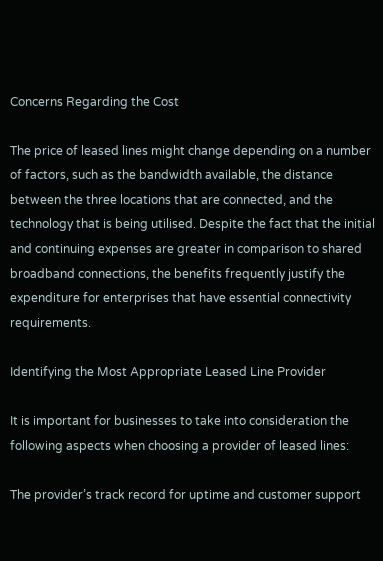Concerns Regarding the Cost

The price of leased lines might change depending on a number of factors, such as the bandwidth available, the distance between the three locations that are connected, and the technology that is being utilised. Despite the fact that the initial and continuing expenses are greater in comparison to shared broadband connections, the benefits frequently justify the expenditure for enterprises that have essential connectivity requirements.

Identifying the Most Appropriate Leased Line Provider

It is important for businesses to take into consideration the following aspects when choosing a provider of leased lines:

The provider’s track record for uptime and customer support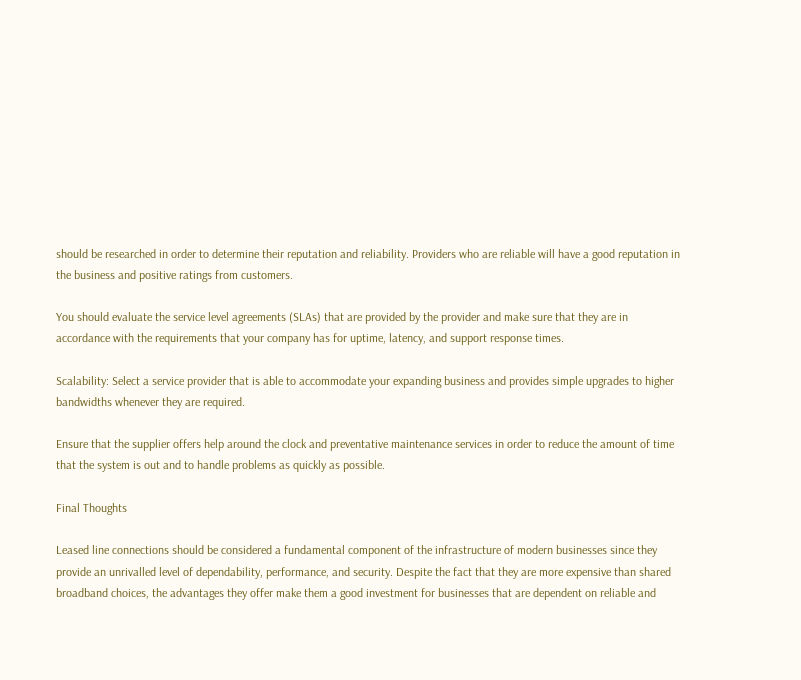should be researched in order to determine their reputation and reliability. Providers who are reliable will have a good reputation in the business and positive ratings from customers.

You should evaluate the service level agreements (SLAs) that are provided by the provider and make sure that they are in accordance with the requirements that your company has for uptime, latency, and support response times.

Scalability: Select a service provider that is able to accommodate your expanding business and provides simple upgrades to higher bandwidths whenever they are required.

Ensure that the supplier offers help around the clock and preventative maintenance services in order to reduce the amount of time that the system is out and to handle problems as quickly as possible.

Final Thoughts

Leased line connections should be considered a fundamental component of the infrastructure of modern businesses since they provide an unrivalled level of dependability, performance, and security. Despite the fact that they are more expensive than shared broadband choices, the advantages they offer make them a good investment for businesses that are dependent on reliable and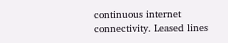continuous internet connectivity. Leased lines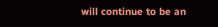will continue to be an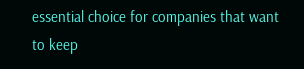essential choice for companies that want to keep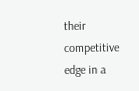their competitive edge in a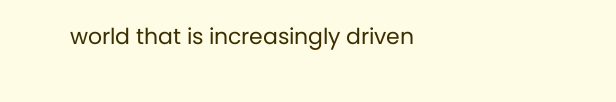world that is increasingly driven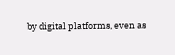by digital platforms, even as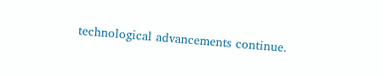technological advancements continue.